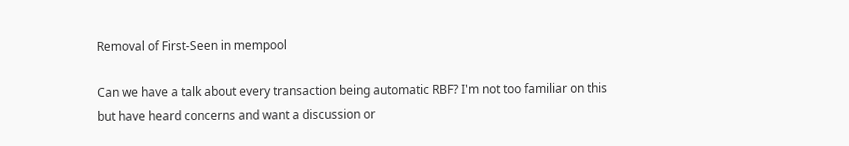Removal of First-Seen in mempool

Can we have a talk about every transaction being automatic RBF? I'm not too familiar on this but have heard concerns and want a discussion or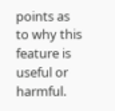points as to why this feature is useful or harmful.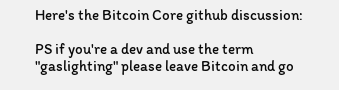Here's the Bitcoin Core github discussion:

PS if you're a dev and use the term "gaslighting" please leave Bitcoin and go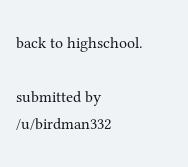back to highschool.

submitted by /u/birdman332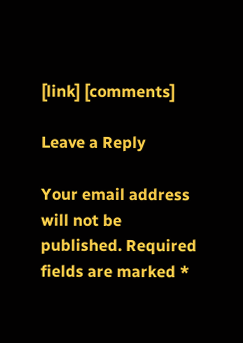[link] [comments]

Leave a Reply

Your email address will not be published. Required fields are marked *